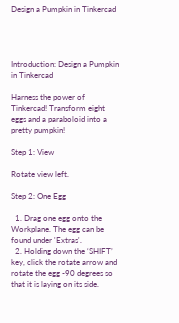Design a Pumpkin in Tinkercad




Introduction: Design a Pumpkin in Tinkercad

Harness the power of Tinkercad! Transform eight eggs and a paraboloid into a pretty pumpkin!

Step 1: View

Rotate view left.

Step 2: One Egg

  1. Drag one egg onto the Workplane. The egg can be found under 'Extras'.
  2. Holding down the ‘SHIFT’ key, click the rotate arrow and rotate the egg -90 degrees so that it is laying on its side.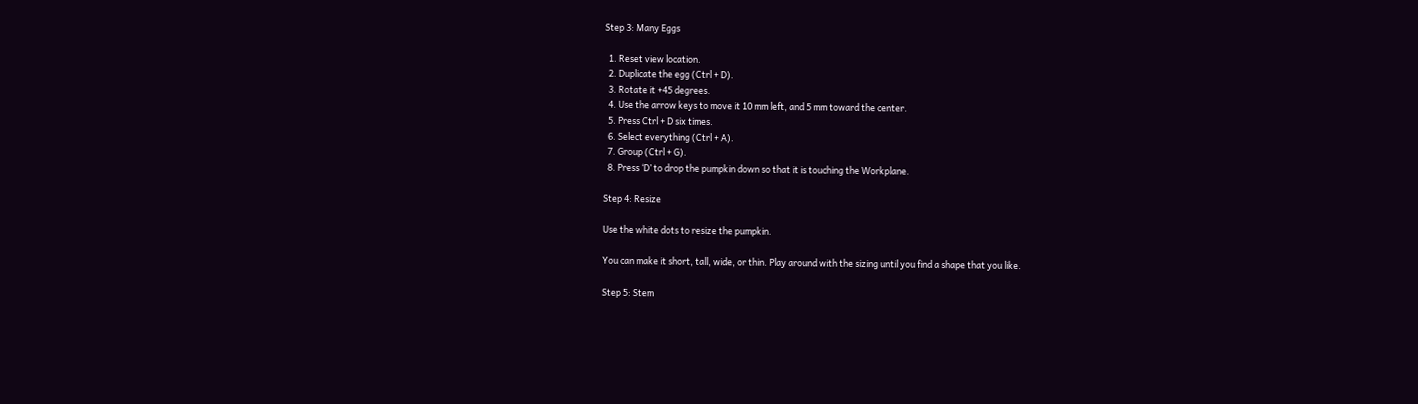Step 3: Many Eggs

  1. Reset view location.
  2. Duplicate the egg (Ctrl + D).
  3. Rotate it +45 degrees.
  4. Use the arrow keys to move it 10 mm left, and 5 mm toward the center.
  5. Press Ctrl + D six times.
  6. Select everything (Ctrl + A).
  7. Group (Ctrl + G).
  8. Press ‘D’ to drop the pumpkin down so that it is touching the Workplane.

Step 4: Resize

Use the white dots to resize the pumpkin.

You can make it short, tall, wide, or thin. Play around with the sizing until you find a shape that you like.

Step 5: Stem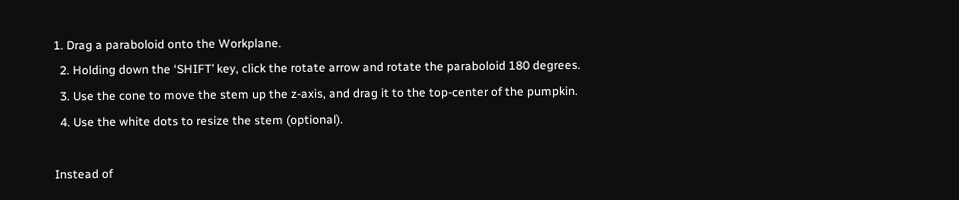1. Drag a paraboloid onto the Workplane.
  2. Holding down the ‘SHIFT’ key, click the rotate arrow and rotate the paraboloid 180 degrees.
  3. Use the cone to move the stem up the z-axis, and drag it to the top-center of the pumpkin.
  4. Use the white dots to resize the stem (optional).

Instead of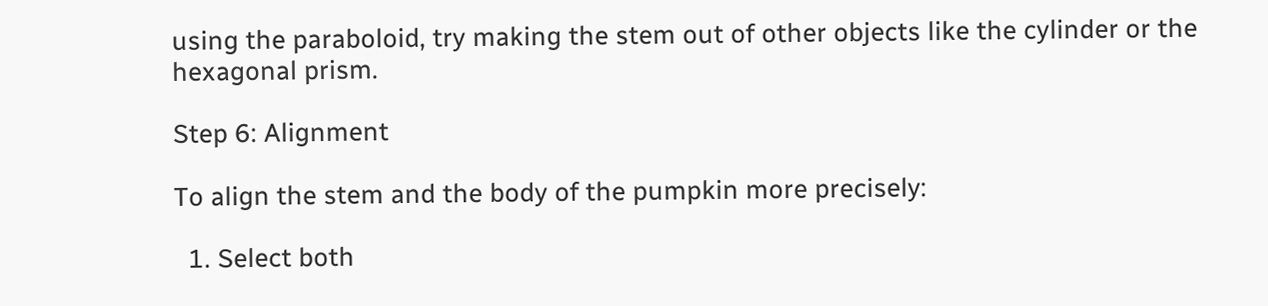using the paraboloid, try making the stem out of other objects like the cylinder or the hexagonal prism.

Step 6: Alignment

To align the stem and the body of the pumpkin more precisely:

  1. Select both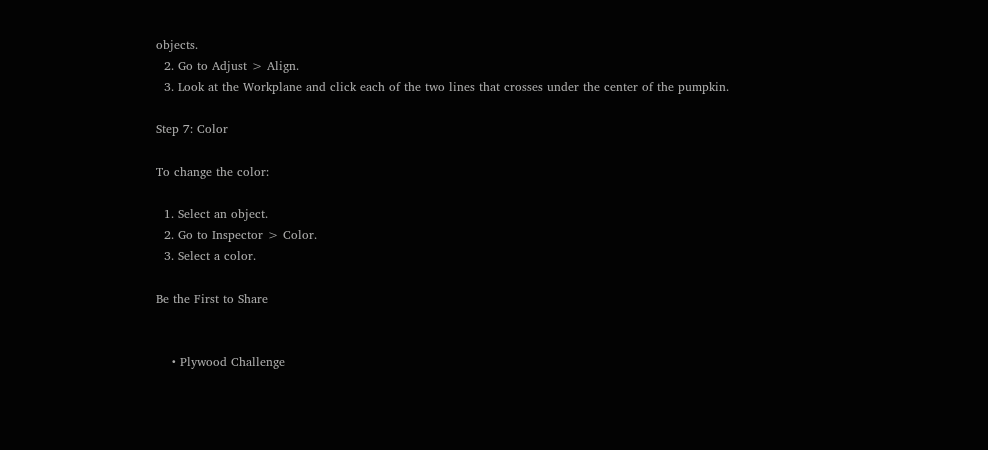objects.
  2. Go to Adjust > Align.
  3. Look at the Workplane and click each of the two lines that crosses under the center of the pumpkin.

Step 7: Color

To change the color:

  1. Select an object.
  2. Go to Inspector > Color.
  3. Select a color.

Be the First to Share


    • Plywood Challenge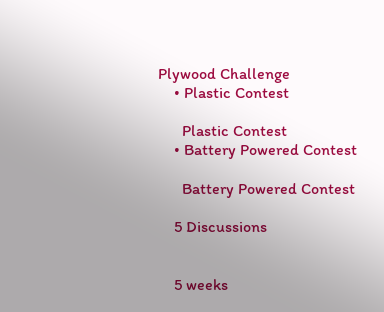Plywood Challenge
    • Plastic Contest

      Plastic Contest
    • Battery Powered Contest

      Battery Powered Contest

    5 Discussions


    5 weeks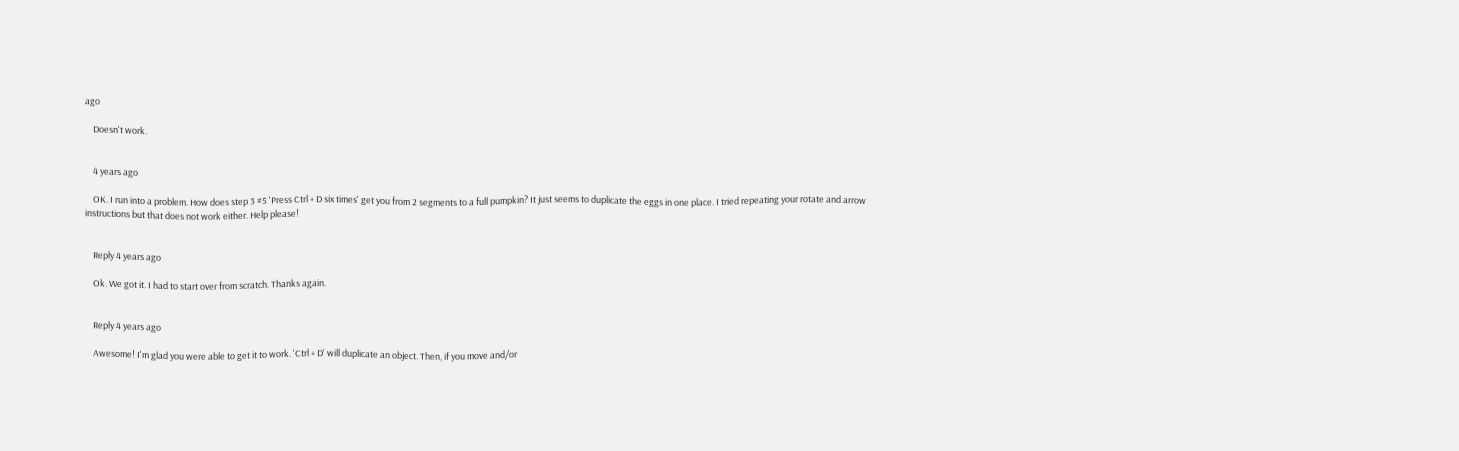ago

    Doesn't work.


    4 years ago

    OK. I run into a problem. How does step 3 #5 'Press Ctrl + D six times' get you from 2 segments to a full pumpkin? It just seems to duplicate the eggs in one place. I tried repeating your rotate and arrow instructions but that does not work either. Help please!


    Reply 4 years ago

    Ok. We got it. I had to start over from scratch. Thanks again.


    Reply 4 years ago

    Awesome! I'm glad you were able to get it to work. 'Ctrl + D' will duplicate an object. Then, if you move and/or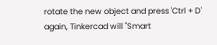rotate the new object and press 'Ctrl + D' again, Tinkercad will "Smart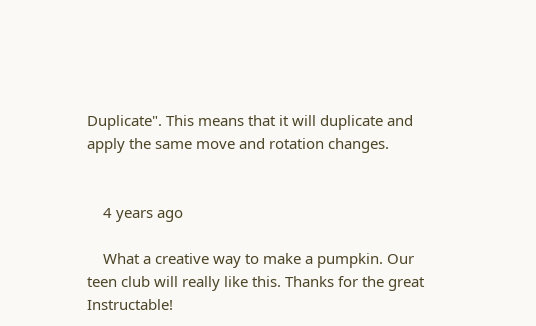Duplicate". This means that it will duplicate and apply the same move and rotation changes.


    4 years ago

    What a creative way to make a pumpkin. Our teen club will really like this. Thanks for the great Instructable!